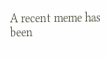A recent meme has been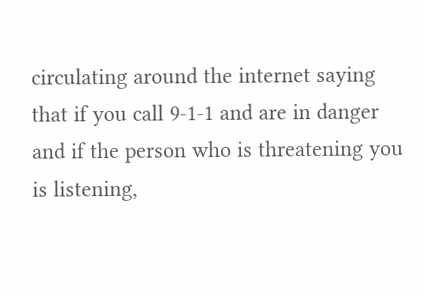circulating around the internet saying that if you call 9-1-1 and are in danger and if the person who is threatening you is listening,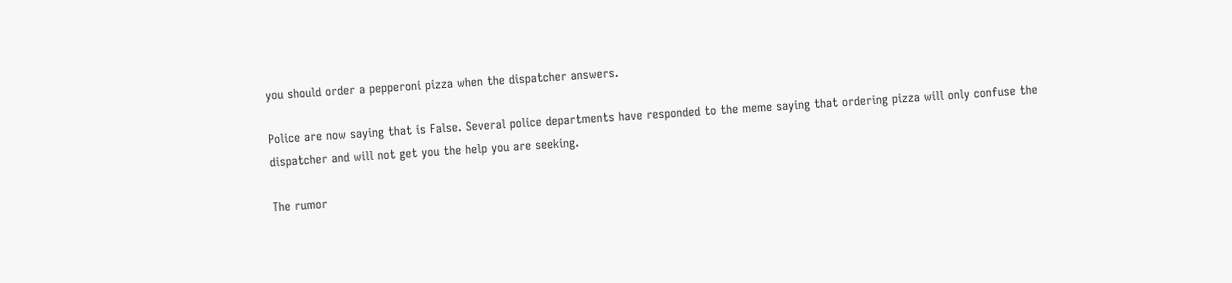you should order a pepperoni pizza when the dispatcher answers.

Police are now saying that is False. Several police departments have responded to the meme saying that ordering pizza will only confuse the dispatcher and will not get you the help you are seeking.

The rumor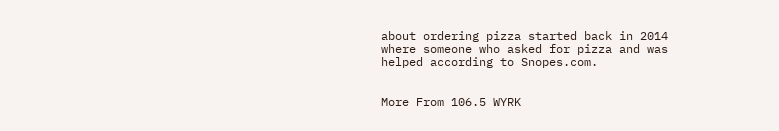about ordering pizza started back in 2014 where someone who asked for pizza and was helped according to Snopes.com.


More From 106.5 WYRK